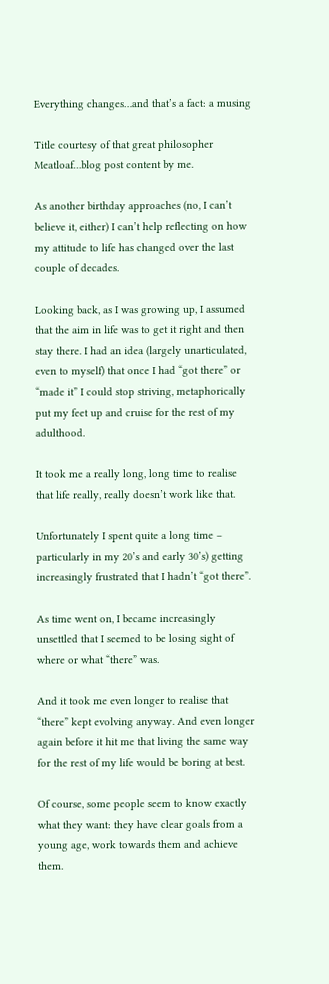Everything changes…and that’s a fact: a musing

Title courtesy of that great philosopher Meatloaf…blog post content by me.

As another birthday approaches (no, I can’t believe it, either) I can’t help reflecting on how my attitude to life has changed over the last couple of decades.

Looking back, as I was growing up, I assumed that the aim in life was to get it right and then stay there. I had an idea (largely unarticulated, even to myself) that once I had “got there” or “made it” I could stop striving, metaphorically put my feet up and cruise for the rest of my adulthood.

It took me a really long, long time to realise that life really, really doesn’t work like that.

Unfortunately I spent quite a long time – particularly in my 20’s and early 30’s) getting increasingly frustrated that I hadn’t “got there”.

As time went on, I became increasingly unsettled that I seemed to be losing sight of where or what “there” was.

And it took me even longer to realise that “there” kept evolving anyway. And even longer again before it hit me that living the same way for the rest of my life would be boring at best.

Of course, some people seem to know exactly what they want: they have clear goals from a young age, work towards them and achieve them.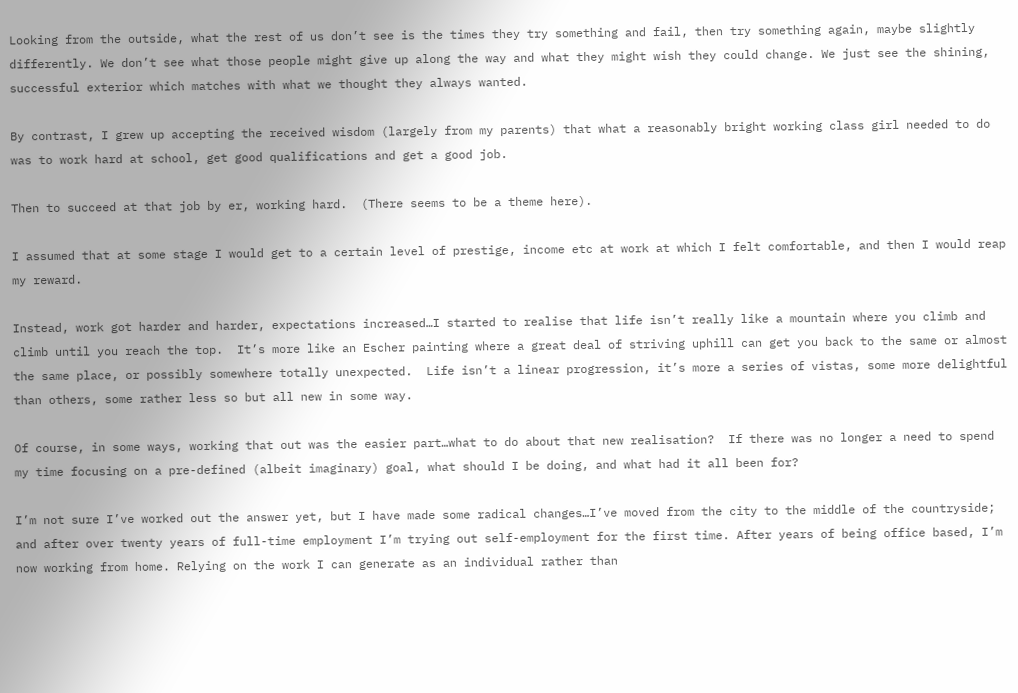Looking from the outside, what the rest of us don’t see is the times they try something and fail, then try something again, maybe slightly differently. We don’t see what those people might give up along the way and what they might wish they could change. We just see the shining, successful exterior which matches with what we thought they always wanted.

By contrast, I grew up accepting the received wisdom (largely from my parents) that what a reasonably bright working class girl needed to do was to work hard at school, get good qualifications and get a good job.

Then to succeed at that job by er, working hard.  (There seems to be a theme here).

I assumed that at some stage I would get to a certain level of prestige, income etc at work at which I felt comfortable, and then I would reap my reward.

Instead, work got harder and harder, expectations increased…I started to realise that life isn’t really like a mountain where you climb and climb until you reach the top.  It’s more like an Escher painting where a great deal of striving uphill can get you back to the same or almost the same place, or possibly somewhere totally unexpected.  Life isn’t a linear progression, it’s more a series of vistas, some more delightful than others, some rather less so but all new in some way.

Of course, in some ways, working that out was the easier part…what to do about that new realisation?  If there was no longer a need to spend my time focusing on a pre-defined (albeit imaginary) goal, what should I be doing, and what had it all been for?

I’m not sure I’ve worked out the answer yet, but I have made some radical changes…I’ve moved from the city to the middle of the countryside; and after over twenty years of full-time employment I’m trying out self-employment for the first time. After years of being office based, I’m now working from home. Relying on the work I can generate as an individual rather than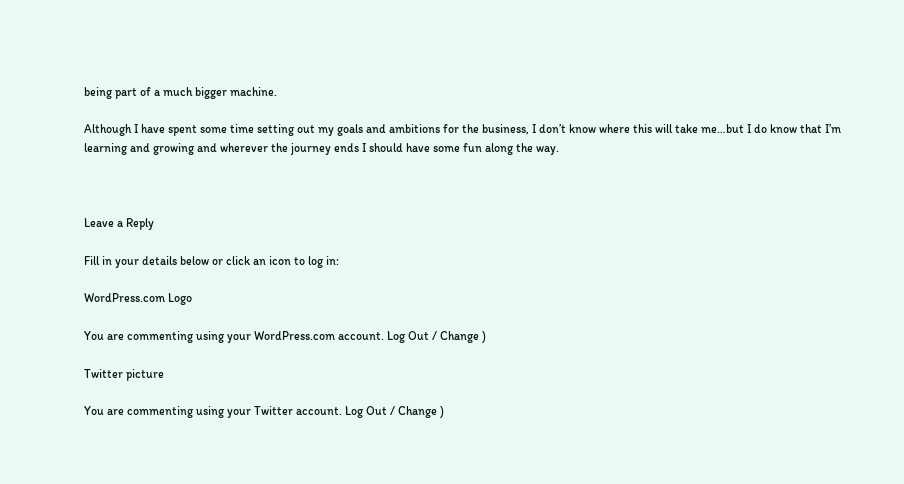being part of a much bigger machine.

Although I have spent some time setting out my goals and ambitions for the business, I don’t know where this will take me…but I do know that I’m learning and growing and wherever the journey ends I should have some fun along the way.



Leave a Reply

Fill in your details below or click an icon to log in:

WordPress.com Logo

You are commenting using your WordPress.com account. Log Out / Change )

Twitter picture

You are commenting using your Twitter account. Log Out / Change )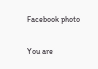Facebook photo

You are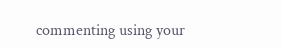commenting using your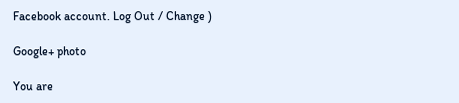Facebook account. Log Out / Change )

Google+ photo

You are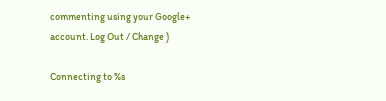commenting using your Google+ account. Log Out / Change )

Connecting to %s